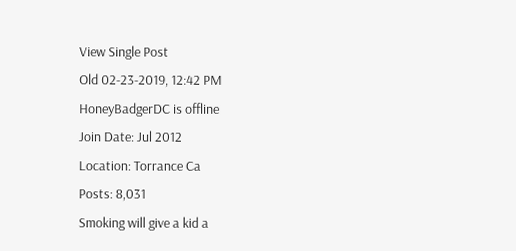View Single Post
Old 02-23-2019, 12:42 PM
HoneyBadgerDC is offline
Join Date: Jul 2012
Location: Torrance Ca
Posts: 8,031
Smoking will give a kid a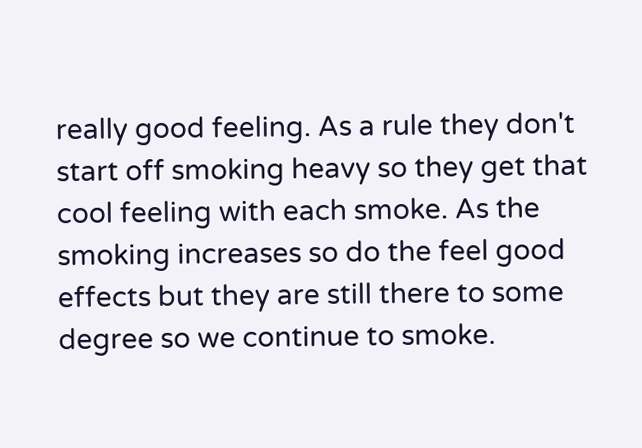really good feeling. As a rule they don't start off smoking heavy so they get that cool feeling with each smoke. As the smoking increases so do the feel good effects but they are still there to some degree so we continue to smoke.